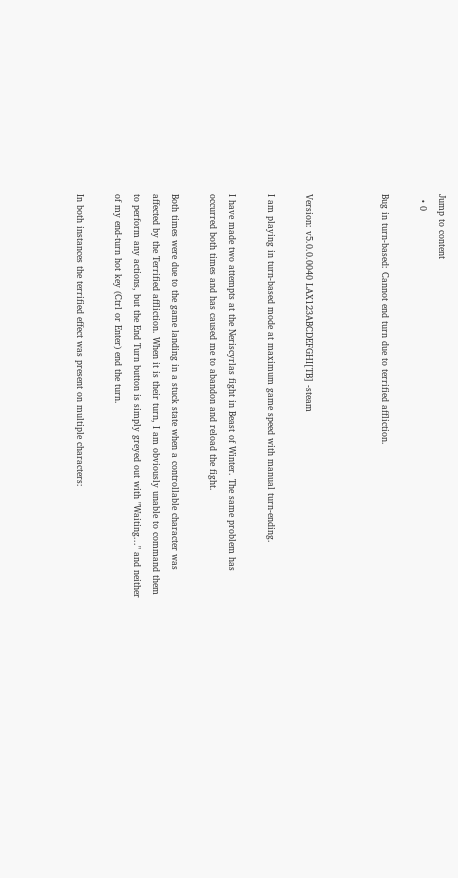Jump to content
  • 0

Bug in turn-based: Cannot end turn due to terrified affliction.



Version: v5.0.0.0040 LAX123ABCDEFGHI[TB] -steam

I am playing in turn-based mode at maximum game speed with manual turn-ending.

I have made two attempts at the Neriscyrlas fight in Beast of Winter. The same problem has occurred both times and has caused me to abandon and reload the fight.

Both times were due to the game landing in a stuck state when a controllable character was affected by the Terrified affliction. When it is their turn, I am obviously unable to command them to perform any actions, but the End Turn button is simply greyed out with "Waiting..." and neither of my end-turn hot key (Ctrl or Enter) end the turn.

In both instances the terrified effect was present on multiple characters: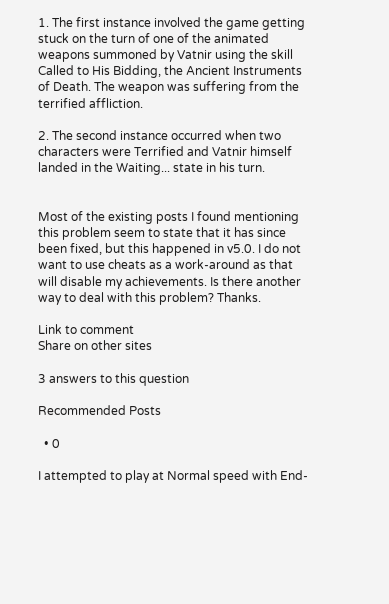1. The first instance involved the game getting stuck on the turn of one of the animated weapons summoned by Vatnir using the skill Called to His Bidding, the Ancient Instruments of Death. The weapon was suffering from the terrified affliction.

2. The second instance occurred when two characters were Terrified and Vatnir himself landed in the Waiting... state in his turn.


Most of the existing posts I found mentioning this problem seem to state that it has since been fixed, but this happened in v5.0. I do not want to use cheats as a work-around as that will disable my achievements. Is there another way to deal with this problem? Thanks.

Link to comment
Share on other sites

3 answers to this question

Recommended Posts

  • 0

I attempted to play at Normal speed with End-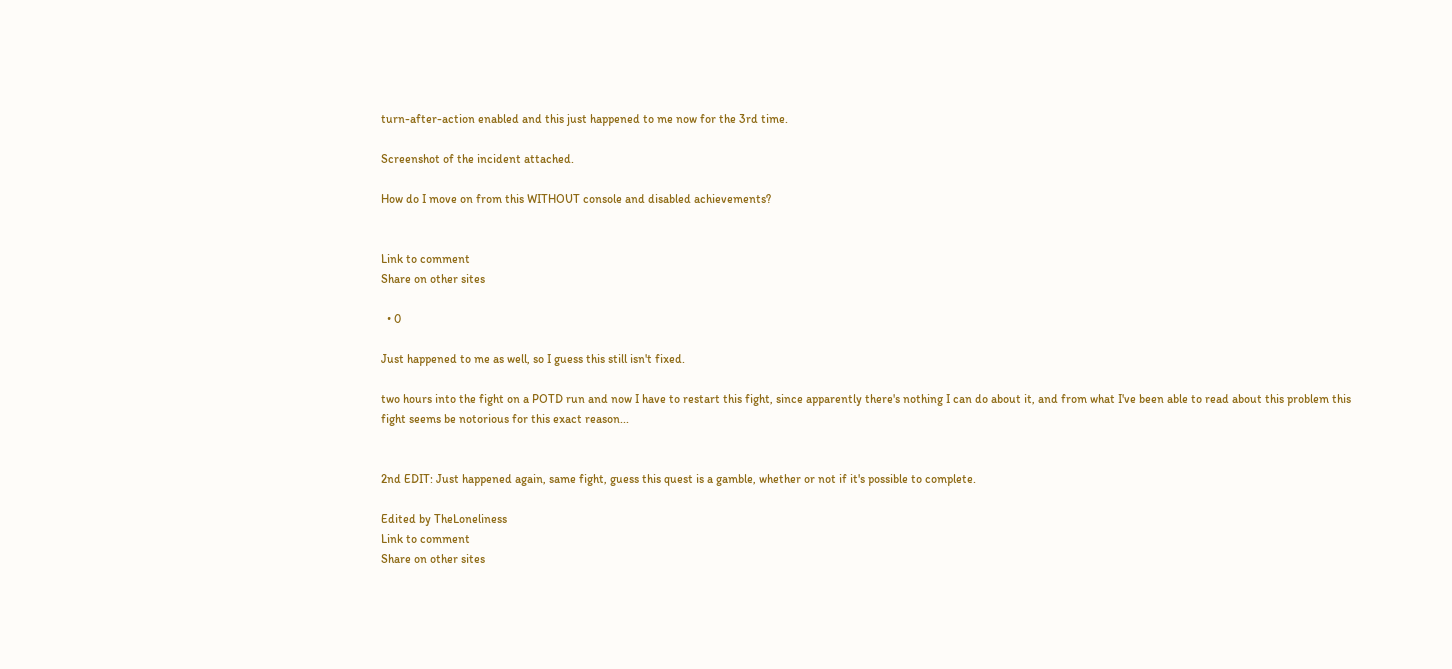turn-after-action enabled and this just happened to me now for the 3rd time.

Screenshot of the incident attached.

How do I move on from this WITHOUT console and disabled achievements?


Link to comment
Share on other sites

  • 0

Just happened to me as well, so I guess this still isn't fixed.

two hours into the fight on a POTD run and now I have to restart this fight, since apparently there's nothing I can do about it, and from what I've been able to read about this problem this fight seems be notorious for this exact reason...


2nd EDIT: Just happened again, same fight, guess this quest is a gamble, whether or not if it's possible to complete.

Edited by TheLoneliness
Link to comment
Share on other sites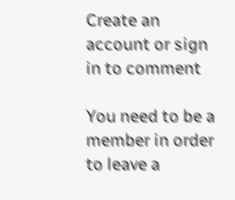Create an account or sign in to comment

You need to be a member in order to leave a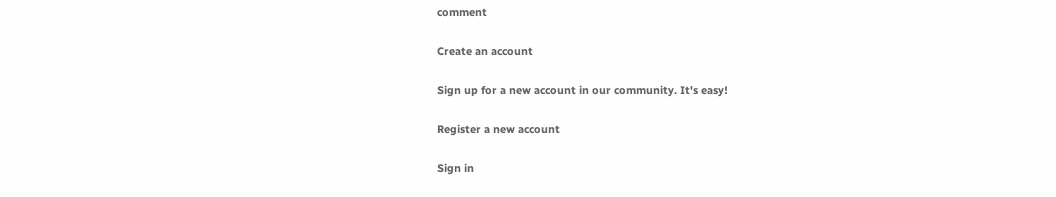comment

Create an account

Sign up for a new account in our community. It's easy!

Register a new account

Sign in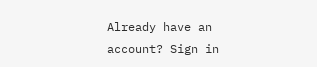Already have an account? Sign in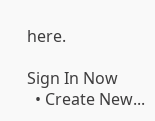here.

Sign In Now
  • Create New...